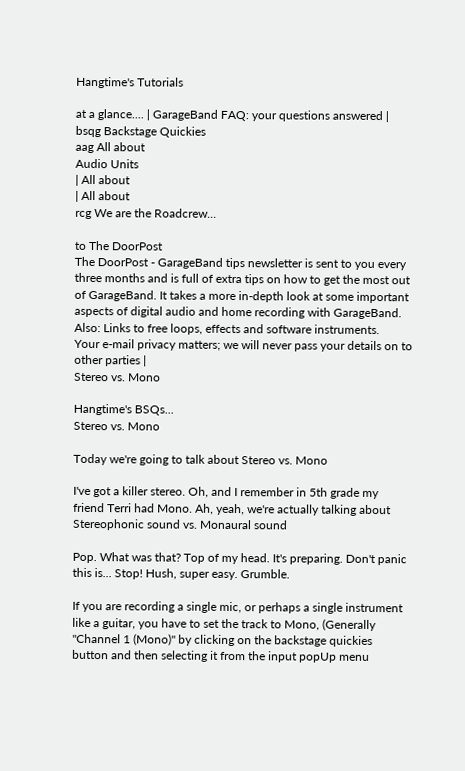Hangtime's Tutorials

at a glance.... | GarageBand FAQ: your questions answered |
bsqg Backstage Quickies
aag All about
Audio Units
| All about
| All about
rcg We are the Roadcrew...

to The DoorPost
The DoorPost - GarageBand tips newsletter is sent to you every three months and is full of extra tips on how to get the most out of GarageBand. It takes a more in-depth look at some important aspects of digital audio and home recording with GarageBand. Also: Links to free loops, effects and software instruments.
Your e-mail privacy matters; we will never pass your details on to other parties |
Stereo vs. Mono

Hangtime's BSQs...
Stereo vs. Mono

Today we're going to talk about Stereo vs. Mono

I've got a killer stereo. Oh, and I remember in 5th grade my friend Terri had Mono. Ah, yeah, we're actually talking about Stereophonic sound vs. Monaural sound

Pop. What was that? Top of my head. It's preparing. Don't panic this is... Stop! Hush, super easy. Grumble.

If you are recording a single mic, or perhaps a single instrument like a guitar, you have to set the track to Mono, (Generally "Channel 1 (Mono)" by clicking on the backstage quickies button and then selecting it from the input popUp menu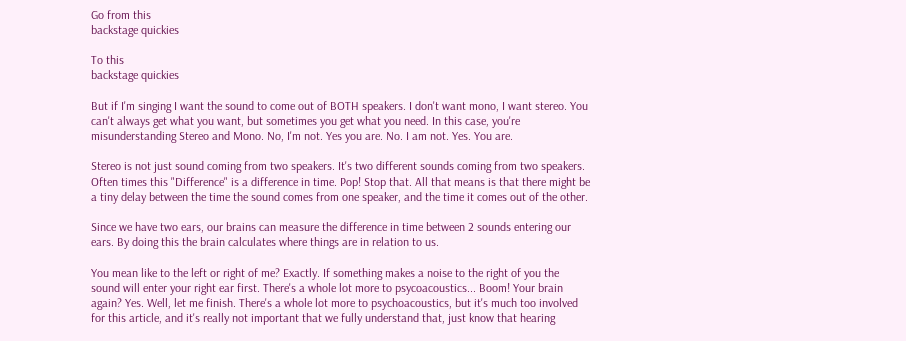Go from this
backstage quickies

To this
backstage quickies

But if I'm singing I want the sound to come out of BOTH speakers. I don't want mono, I want stereo. You can't always get what you want, but sometimes you get what you need. In this case, you're misunderstanding Stereo and Mono. No, I'm not. Yes you are. No. I am not. Yes. You are.

Stereo is not just sound coming from two speakers. It's two different sounds coming from two speakers. Often times this "Difference" is a difference in time. Pop! Stop that. All that means is that there might be a tiny delay between the time the sound comes from one speaker, and the time it comes out of the other.

Since we have two ears, our brains can measure the difference in time between 2 sounds entering our ears. By doing this the brain calculates where things are in relation to us.

You mean like to the left or right of me? Exactly. If something makes a noise to the right of you the sound will enter your right ear first. There's a whole lot more to psycoacoustics... Boom! Your brain again? Yes. Well, let me finish. There's a whole lot more to psychoacoustics, but it's much too involved for this article, and it's really not important that we fully understand that, just know that hearing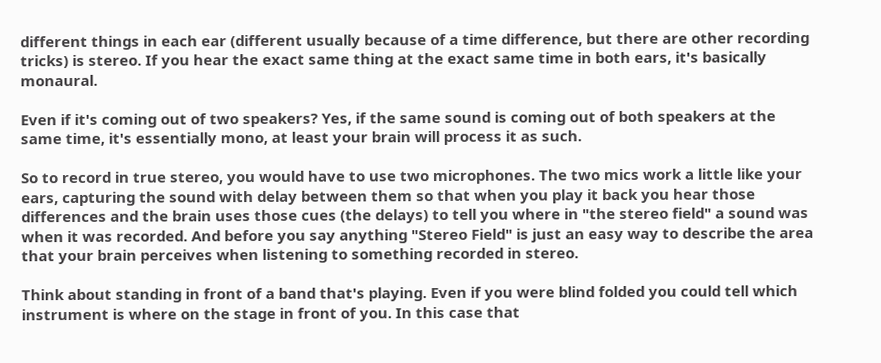different things in each ear (different usually because of a time difference, but there are other recording tricks) is stereo. If you hear the exact same thing at the exact same time in both ears, it's basically monaural.

Even if it's coming out of two speakers? Yes, if the same sound is coming out of both speakers at the same time, it's essentially mono, at least your brain will process it as such.

So to record in true stereo, you would have to use two microphones. The two mics work a little like your ears, capturing the sound with delay between them so that when you play it back you hear those differences and the brain uses those cues (the delays) to tell you where in "the stereo field" a sound was when it was recorded. And before you say anything "Stereo Field" is just an easy way to describe the area that your brain perceives when listening to something recorded in stereo.

Think about standing in front of a band that's playing. Even if you were blind folded you could tell which instrument is where on the stage in front of you. In this case that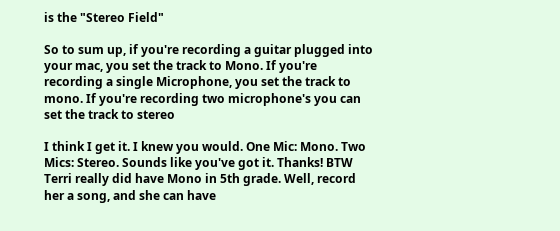is the "Stereo Field"

So to sum up, if you're recording a guitar plugged into your mac, you set the track to Mono. If you're recording a single Microphone, you set the track to mono. If you're recording two microphone's you can set the track to stereo

I think I get it. I knew you would. One Mic: Mono. Two Mics: Stereo. Sounds like you've got it. Thanks! BTW Terri really did have Mono in 5th grade. Well, record her a song, and she can have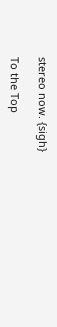stereo now. {sigh}

To the Top